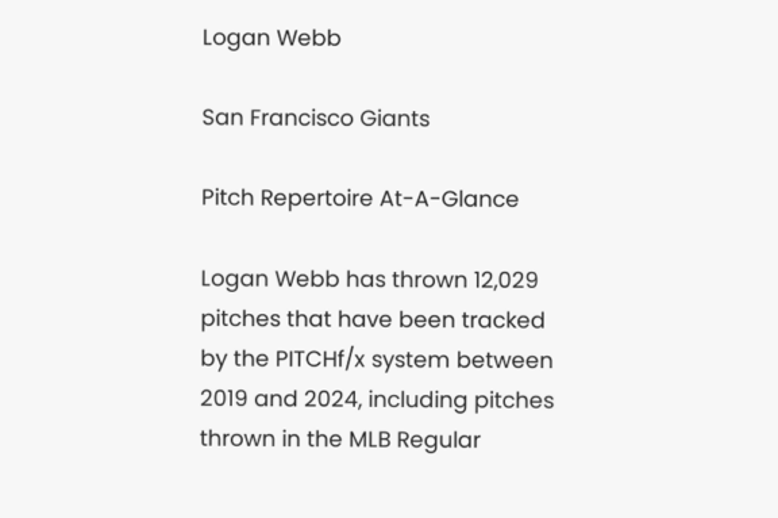Logan Webb

San Francisco Giants

Pitch Repertoire At-A-Glance

Logan Webb has thrown 12,029 pitches that have been tracked by the PITCHf/x system between 2019 and 2024, including pitches thrown in the MLB Regular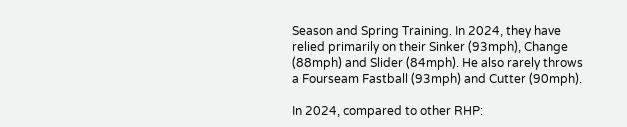Season and Spring Training. In 2024, they have relied primarily on their Sinker (93mph), Change (88mph) and Slider (84mph). He also rarely throws a Fourseam Fastball (93mph) and Cutter (90mph).

In 2024, compared to other RHP: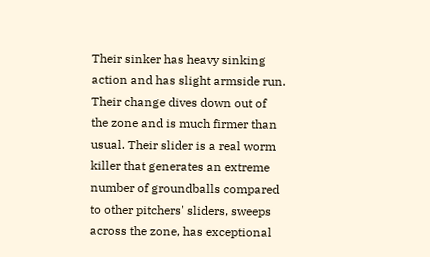Their sinker has heavy sinking action and has slight armside run. Their change dives down out of the zone and is much firmer than usual. Their slider is a real worm killer that generates an extreme number of groundballs compared to other pitchers' sliders, sweeps across the zone, has exceptional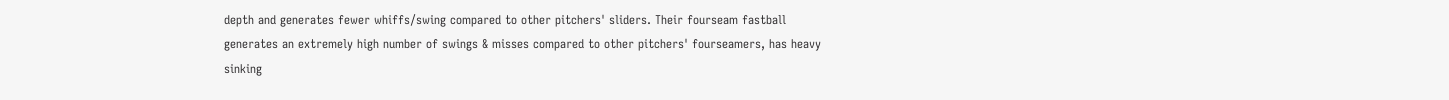depth and generates fewer whiffs/swing compared to other pitchers' sliders. Their fourseam fastball generates an extremely high number of swings & misses compared to other pitchers' fourseamers, has heavy sinking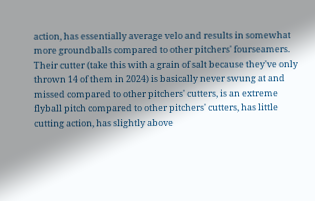action, has essentially average velo and results in somewhat more groundballs compared to other pitchers' fourseamers. Their cutter (take this with a grain of salt because they've only thrown 14 of them in 2024) is basically never swung at and missed compared to other pitchers' cutters, is an extreme flyball pitch compared to other pitchers' cutters, has little cutting action, has slightly above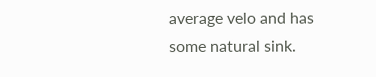average velo and has some natural sink.